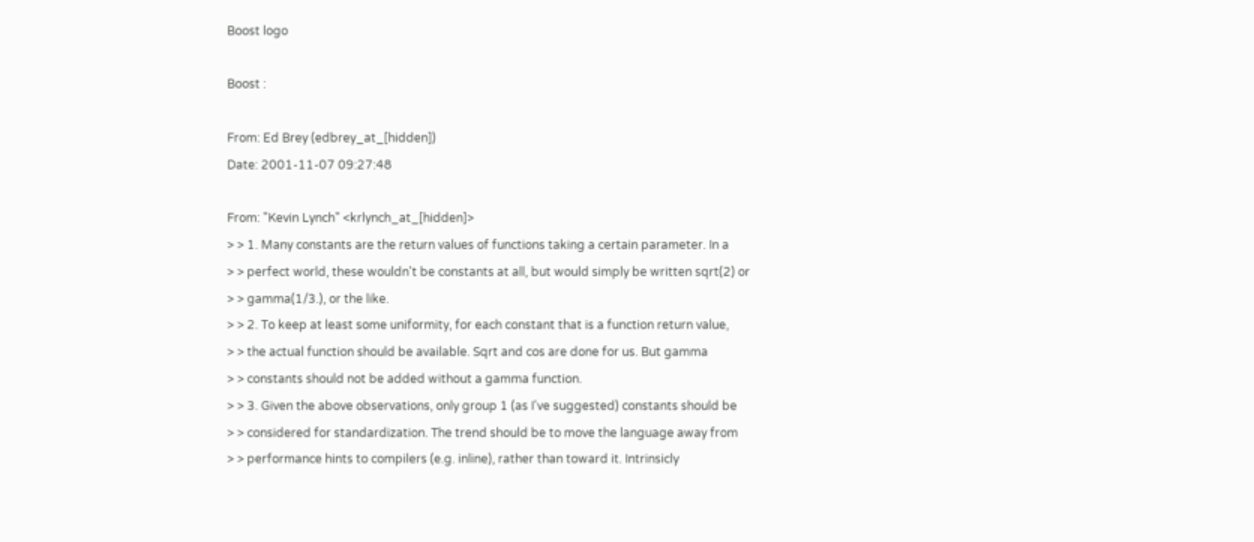Boost logo

Boost :

From: Ed Brey (edbrey_at_[hidden])
Date: 2001-11-07 09:27:48

From: "Kevin Lynch" <krlynch_at_[hidden]>
> > 1. Many constants are the return values of functions taking a certain parameter. In a
> > perfect world, these wouldn't be constants at all, but would simply be written sqrt(2) or
> > gamma(1/3.), or the like.
> > 2. To keep at least some uniformity, for each constant that is a function return value,
> > the actual function should be available. Sqrt and cos are done for us. But gamma
> > constants should not be added without a gamma function.
> > 3. Given the above observations, only group 1 (as I've suggested) constants should be
> > considered for standardization. The trend should be to move the language away from
> > performance hints to compilers (e.g. inline), rather than toward it. Intrinsicly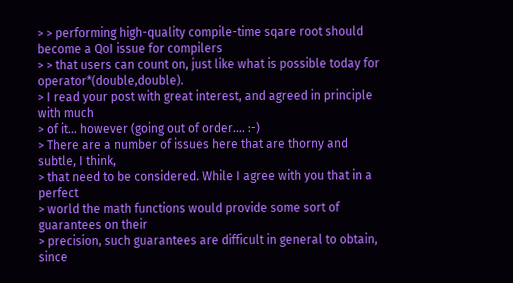> > performing high-quality compile-time sqare root should become a QoI issue for compilers
> > that users can count on, just like what is possible today for operator*(double,double).
> I read your post with great interest, and agreed in principle with much
> of it... however (going out of order.... :-)
> There are a number of issues here that are thorny and subtle, I think,
> that need to be considered. While I agree with you that in a perfect
> world the math functions would provide some sort of guarantees on their
> precision, such guarantees are difficult in general to obtain, since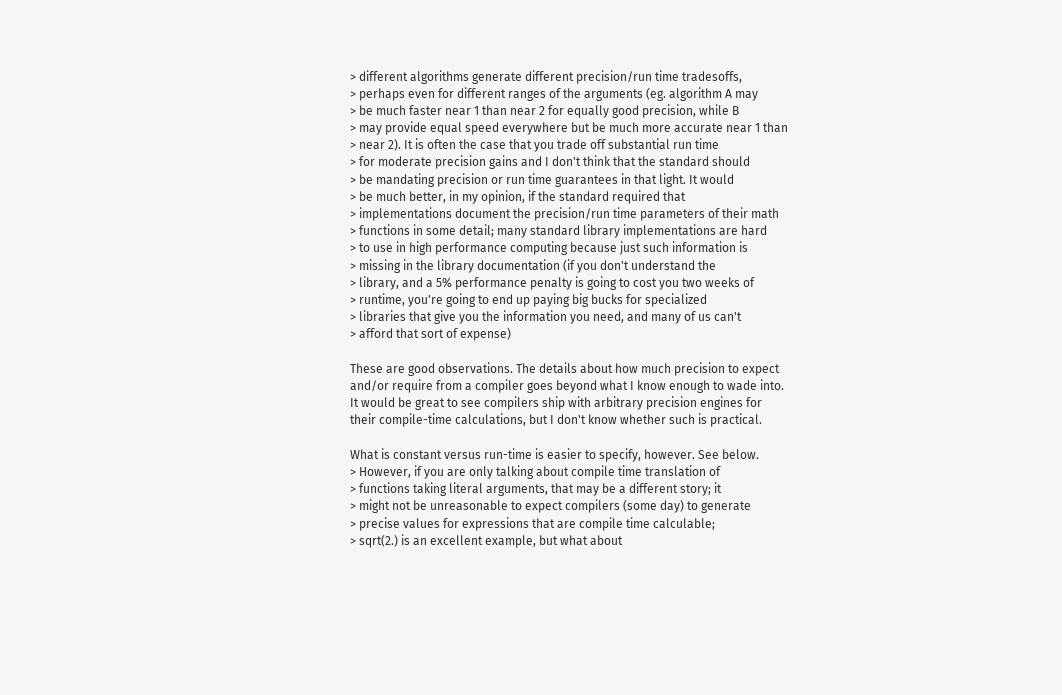> different algorithms generate different precision/run time tradesoffs,
> perhaps even for different ranges of the arguments (eg. algorithm A may
> be much faster near 1 than near 2 for equally good precision, while B
> may provide equal speed everywhere but be much more accurate near 1 than
> near 2). It is often the case that you trade off substantial run time
> for moderate precision gains and I don't think that the standard should
> be mandating precision or run time guarantees in that light. It would
> be much better, in my opinion, if the standard required that
> implementations document the precision/run time parameters of their math
> functions in some detail; many standard library implementations are hard
> to use in high performance computing because just such information is
> missing in the library documentation (if you don't understand the
> library, and a 5% performance penalty is going to cost you two weeks of
> runtime, you're going to end up paying big bucks for specialized
> libraries that give you the information you need, and many of us can't
> afford that sort of expense)

These are good observations. The details about how much precision to expect and/or require from a compiler goes beyond what I know enough to wade into. It would be great to see compilers ship with arbitrary precision engines for their compile-time calculations, but I don't know whether such is practical.

What is constant versus run-time is easier to specify, however. See below.
> However, if you are only talking about compile time translation of
> functions taking literal arguments, that may be a different story; it
> might not be unreasonable to expect compilers (some day) to generate
> precise values for expressions that are compile time calculable;
> sqrt(2.) is an excellent example, but what about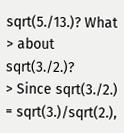sqrt(5./13.)? What
> about sqrt(3./2.)?
> Since sqrt(3./2.) = sqrt(3.)/sqrt(2.),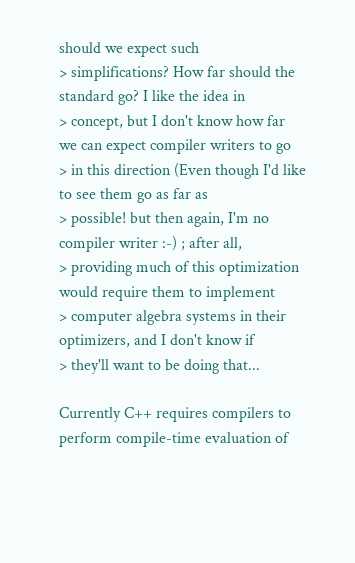should we expect such
> simplifications? How far should the standard go? I like the idea in
> concept, but I don't know how far we can expect compiler writers to go
> in this direction (Even though I'd like to see them go as far as
> possible! but then again, I'm no compiler writer :-) ; after all,
> providing much of this optimization would require them to implement
> computer algebra systems in their optimizers, and I don't know if
> they'll want to be doing that...

Currently C++ requires compilers to perform compile-time evaluation of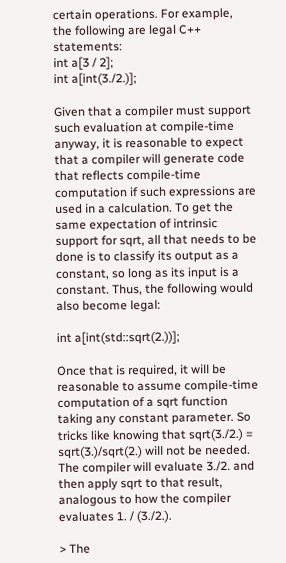certain operations. For example, the following are legal C++ statements:
int a[3 / 2];
int a[int(3./2.)];

Given that a compiler must support such evaluation at compile-time anyway, it is reasonable to expect that a compiler will generate code that reflects compile-time computation if such expressions are used in a calculation. To get the same expectation of intrinsic support for sqrt, all that needs to be done is to classify its output as a constant, so long as its input is a constant. Thus, the following would also become legal:

int a[int(std::sqrt(2.))];

Once that is required, it will be reasonable to assume compile-time computation of a sqrt function taking any constant parameter. So tricks like knowing that sqrt(3./2.) = sqrt(3.)/sqrt(2.) will not be needed. The compiler will evaluate 3./2. and then apply sqrt to that result, analogous to how the compiler evaluates 1. / (3./2.).

> The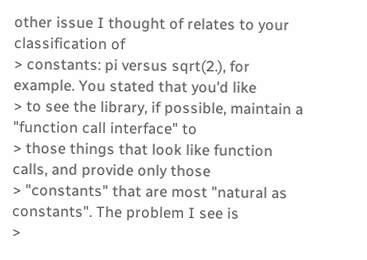other issue I thought of relates to your classification of
> constants: pi versus sqrt(2.), for example. You stated that you'd like
> to see the library, if possible, maintain a "function call interface" to
> those things that look like function calls, and provide only those
> "constants" that are most "natural as constants". The problem I see is
>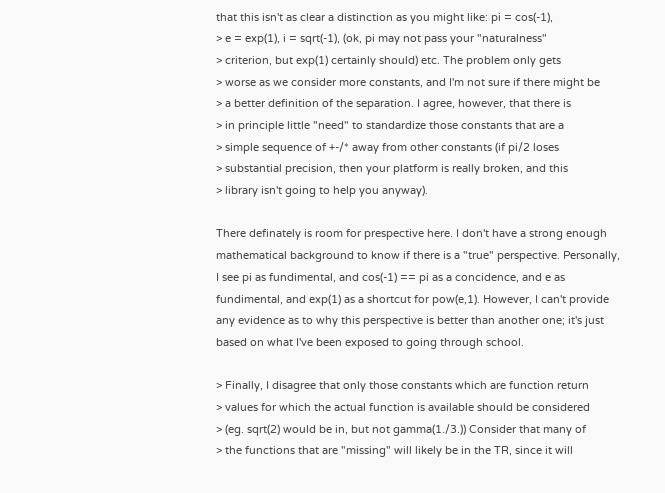that this isn't as clear a distinction as you might like: pi = cos(-1),
> e = exp(1), i = sqrt(-1), (ok, pi may not pass your "naturalness"
> criterion, but exp(1) certainly should) etc. The problem only gets
> worse as we consider more constants, and I'm not sure if there might be
> a better definition of the separation. I agree, however, that there is
> in principle little "need" to standardize those constants that are a
> simple sequence of +-/* away from other constants (if pi/2 loses
> substantial precision, then your platform is really broken, and this
> library isn't going to help you anyway).

There definately is room for prespective here. I don't have a strong enough mathematical background to know if there is a "true" perspective. Personally, I see pi as fundimental, and cos(-1) == pi as a concidence, and e as fundimental, and exp(1) as a shortcut for pow(e,1). However, I can't provide any evidence as to why this perspective is better than another one; it's just based on what I've been exposed to going through school.

> Finally, I disagree that only those constants which are function return
> values for which the actual function is available should be considered
> (eg. sqrt(2) would be in, but not gamma(1./3.)) Consider that many of
> the functions that are "missing" will likely be in the TR, since it will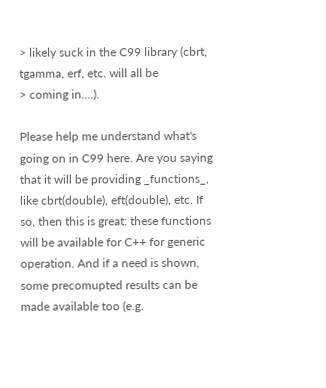> likely suck in the C99 library (cbrt, tgamma, erf, etc. will all be
> coming in....).

Please help me understand what's going on in C99 here. Are you saying that it will be providing _functions_, like cbrt(double), eft(double), etc. If so, then this is great: these functions will be available for C++ for generic operation. And if a need is shown, some precomupted results can be made available too (e.g.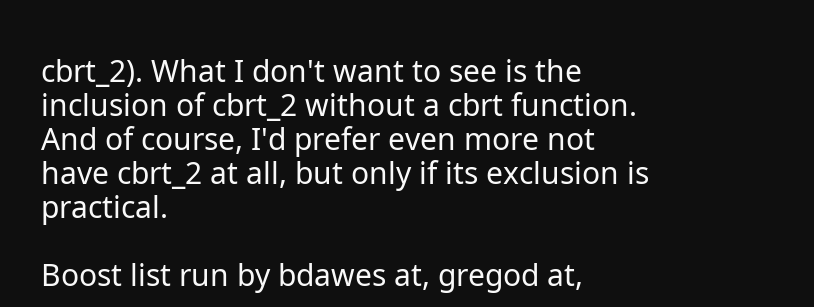cbrt_2). What I don't want to see is the inclusion of cbrt_2 without a cbrt function. And of course, I'd prefer even more not have cbrt_2 at all, but only if its exclusion is practical.

Boost list run by bdawes at, gregod at,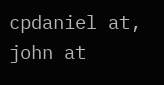cpdaniel at, john at